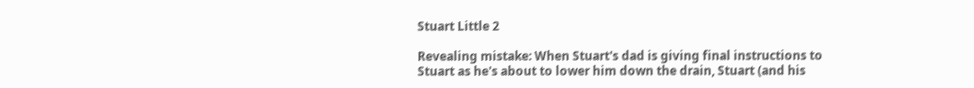Stuart Little 2

Revealing mistake: When Stuart's dad is giving final instructions to Stuart as he's about to lower him down the drain, Stuart (and his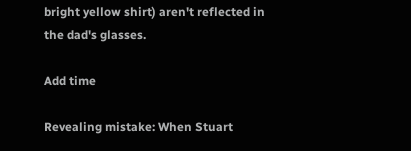bright yellow shirt) aren't reflected in the dad's glasses.

Add time

Revealing mistake: When Stuart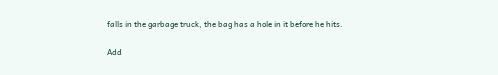falls in the garbage truck, the bag has a hole in it before he hits.

Add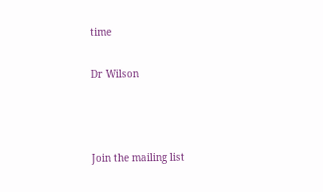time

Dr Wilson



Join the mailing list